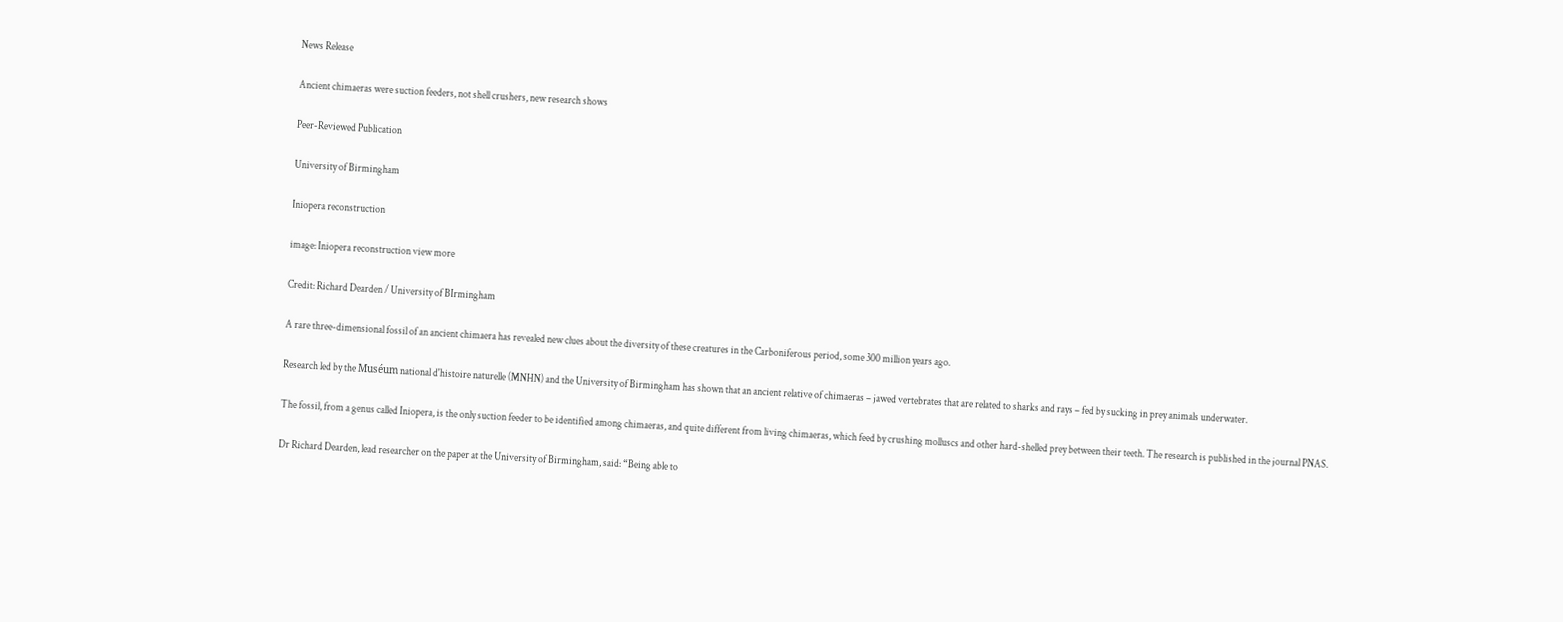News Release

Ancient chimaeras were suction feeders, not shell crushers, new research shows

Peer-Reviewed Publication

University of Birmingham

Iniopera reconstruction

image: Iniopera reconstruction view more

Credit: Richard Dearden / University of BIrmingham

A rare three-dimensional fossil of an ancient chimaera has revealed new clues about the diversity of these creatures in the Carboniferous period, some 300 million years ago.

Research led by the Muséum national d'histoire naturelle (MNHN) and the University of Birmingham has shown that an ancient relative of chimaeras – jawed vertebrates that are related to sharks and rays – fed by sucking in prey animals underwater.

The fossil, from a genus called Iniopera, is the only suction feeder to be identified among chimaeras, and quite different from living chimaeras, which feed by crushing molluscs and other hard-shelled prey between their teeth. The research is published in the journal PNAS.

Dr Richard Dearden, lead researcher on the paper at the University of Birmingham, said: “Being able to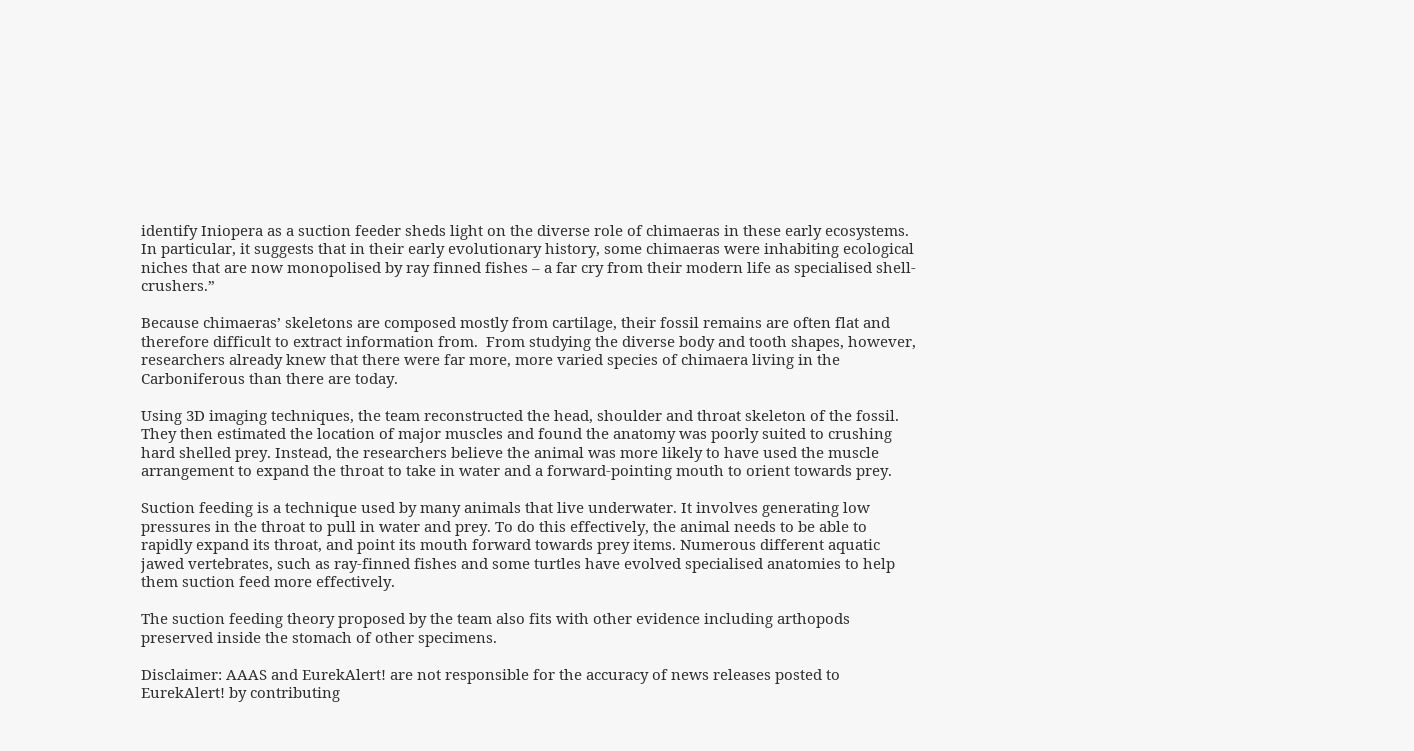identify Iniopera as a suction feeder sheds light on the diverse role of chimaeras in these early ecosystems. In particular, it suggests that in their early evolutionary history, some chimaeras were inhabiting ecological niches that are now monopolised by ray finned fishes – a far cry from their modern life as specialised shell-crushers.”

Because chimaeras’ skeletons are composed mostly from cartilage, their fossil remains are often flat and therefore difficult to extract information from.  From studying the diverse body and tooth shapes, however, researchers already knew that there were far more, more varied species of chimaera living in the Carboniferous than there are today.

Using 3D imaging techniques, the team reconstructed the head, shoulder and throat skeleton of the fossil. They then estimated the location of major muscles and found the anatomy was poorly suited to crushing hard shelled prey. Instead, the researchers believe the animal was more likely to have used the muscle arrangement to expand the throat to take in water and a forward-pointing mouth to orient towards prey.

Suction feeding is a technique used by many animals that live underwater. It involves generating low pressures in the throat to pull in water and prey. To do this effectively, the animal needs to be able to rapidly expand its throat, and point its mouth forward towards prey items. Numerous different aquatic jawed vertebrates, such as ray-finned fishes and some turtles have evolved specialised anatomies to help them suction feed more effectively.

The suction feeding theory proposed by the team also fits with other evidence including arthopods preserved inside the stomach of other specimens.

Disclaimer: AAAS and EurekAlert! are not responsible for the accuracy of news releases posted to EurekAlert! by contributing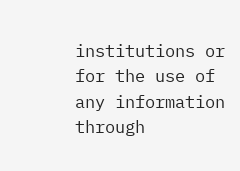institutions or for the use of any information through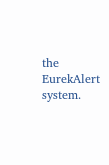the EurekAlert system.